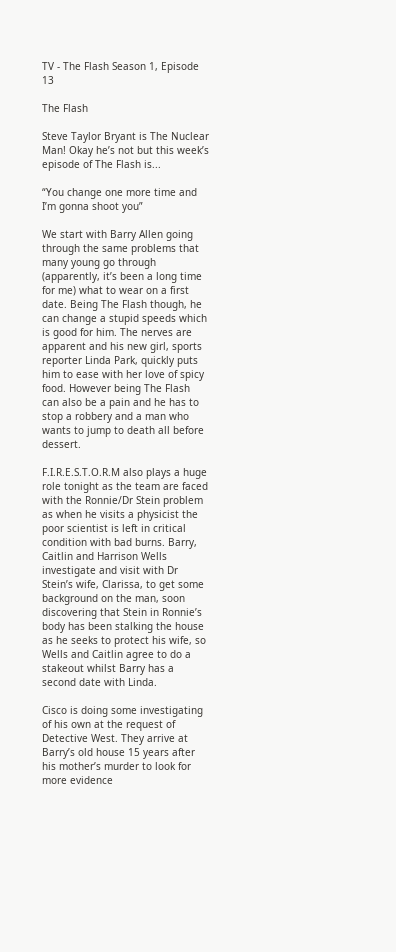TV - The Flash Season 1, Episode 13

The Flash

Steve Taylor Bryant is The Nuclear Man! Okay he’s not but this week’s episode of The Flash is...

“You change one more time and I’m gonna shoot you”

We start with Barry Allen going through the same problems that many young go through (apparently, it’s been a long time for me) what to wear on a first date. Being The Flash though, he can change a stupid speeds which is good for him. The nerves are apparent and his new girl, sports reporter Linda Park, quickly puts him to ease with her love of spicy food. However being The Flash can also be a pain and he has to stop a robbery and a man who wants to jump to death all before dessert.

F.I.R.E.S.T.O.R.M also plays a huge role tonight as the team are faced with the Ronnie/Dr Stein problem as when he visits a physicist the poor scientist is left in critical condition with bad burns. Barry, Caitlin and Harrison Wells investigate and visit with Dr Stein’s wife, Clarissa, to get some background on the man, soon discovering that Stein in Ronnie’s body has been stalking the house as he seeks to protect his wife, so Wells and Caitlin agree to do a stakeout whilst Barry has a second date with Linda.

Cisco is doing some investigating of his own at the request of Detective West. They arrive at Barry’s old house 15 years after his mother’s murder to look for more evidence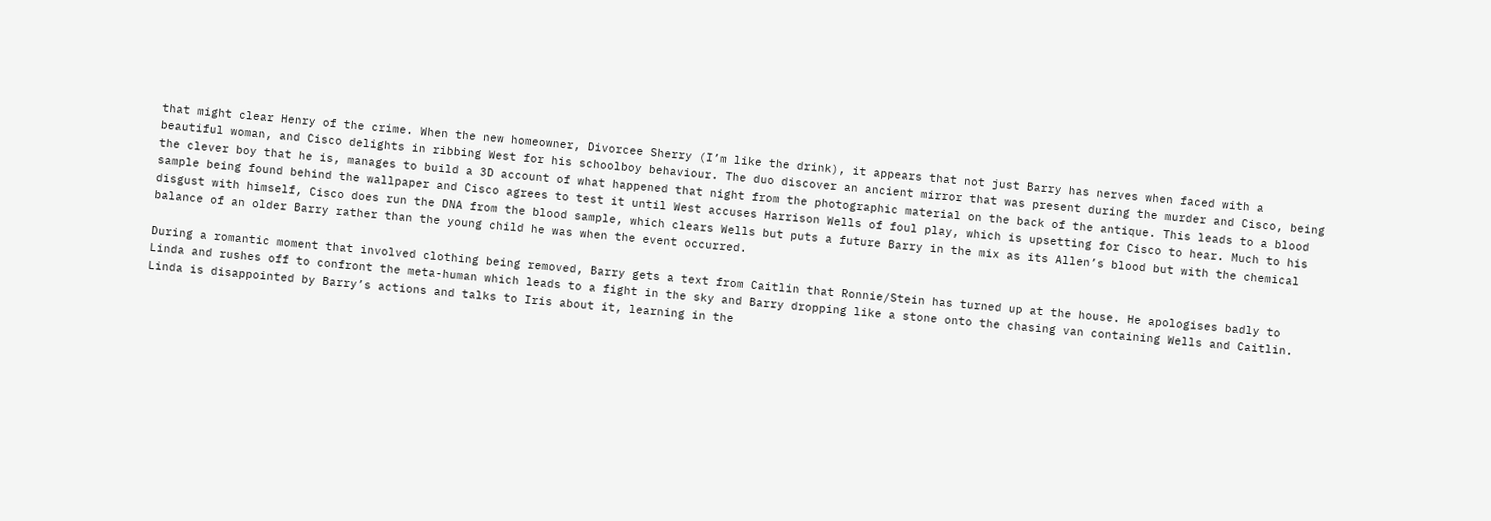that might clear Henry of the crime. When the new homeowner, Divorcee Sherry (I’m like the drink), it appears that not just Barry has nerves when faced with a beautiful woman, and Cisco delights in ribbing West for his schoolboy behaviour. The duo discover an ancient mirror that was present during the murder and Cisco, being the clever boy that he is, manages to build a 3D account of what happened that night from the photographic material on the back of the antique. This leads to a blood sample being found behind the wallpaper and Cisco agrees to test it until West accuses Harrison Wells of foul play, which is upsetting for Cisco to hear. Much to his disgust with himself, Cisco does run the DNA from the blood sample, which clears Wells but puts a future Barry in the mix as its Allen’s blood but with the chemical balance of an older Barry rather than the young child he was when the event occurred.

During a romantic moment that involved clothing being removed, Barry gets a text from Caitlin that Ronnie/Stein has turned up at the house. He apologises badly to Linda and rushes off to confront the meta-human which leads to a fight in the sky and Barry dropping like a stone onto the chasing van containing Wells and Caitlin. Linda is disappointed by Barry’s actions and talks to Iris about it, learning in the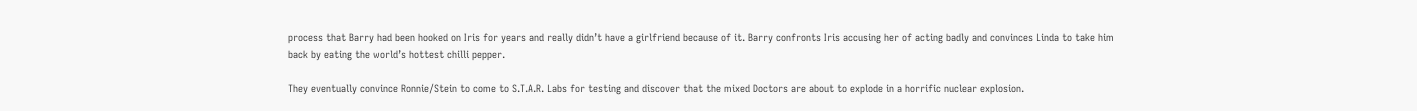process that Barry had been hooked on Iris for years and really didn’t have a girlfriend because of it. Barry confronts Iris accusing her of acting badly and convinces Linda to take him back by eating the world’s hottest chilli pepper.

They eventually convince Ronnie/Stein to come to S.T.A.R. Labs for testing and discover that the mixed Doctors are about to explode in a horrific nuclear explosion.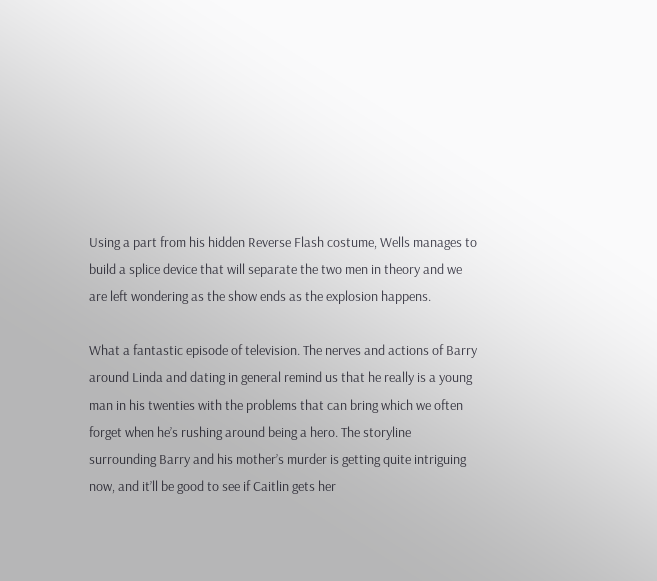Using a part from his hidden Reverse Flash costume, Wells manages to build a splice device that will separate the two men in theory and we are left wondering as the show ends as the explosion happens.

What a fantastic episode of television. The nerves and actions of Barry around Linda and dating in general remind us that he really is a young man in his twenties with the problems that can bring which we often forget when he’s rushing around being a hero. The storyline surrounding Barry and his mother’s murder is getting quite intriguing now, and it’ll be good to see if Caitlin gets her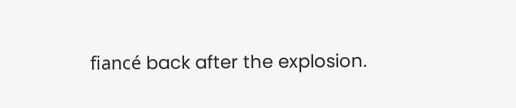fiancé back after the explosion.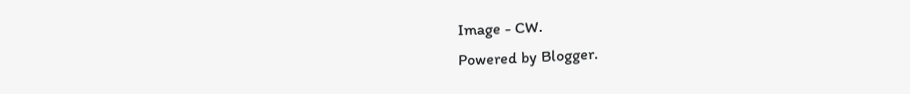Image - CW.
Powered by Blogger.